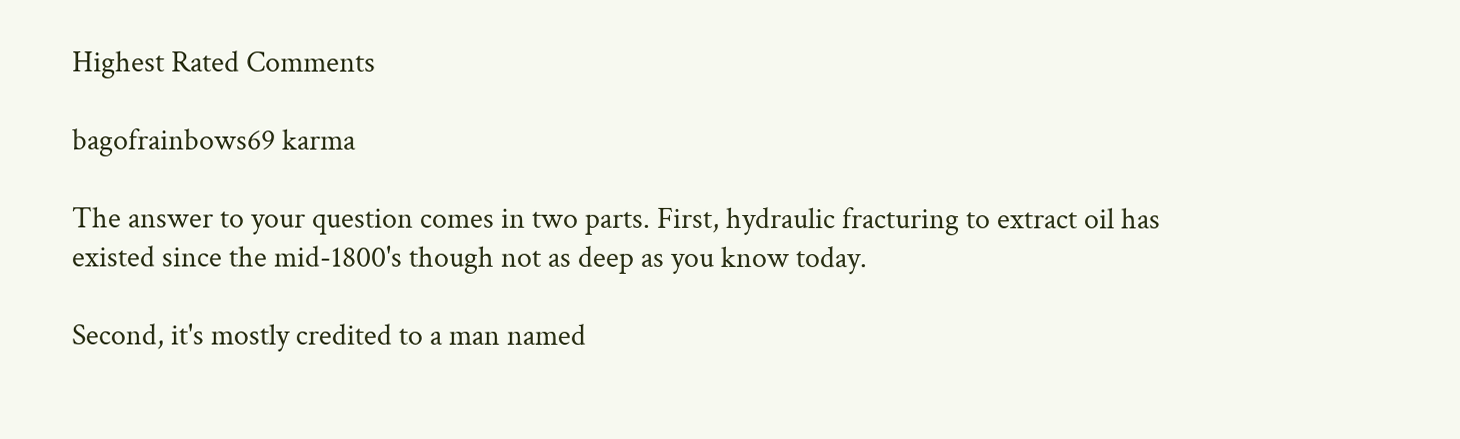Highest Rated Comments

bagofrainbows69 karma

The answer to your question comes in two parts. First, hydraulic fracturing to extract oil has existed since the mid-1800's though not as deep as you know today.

Second, it's mostly credited to a man named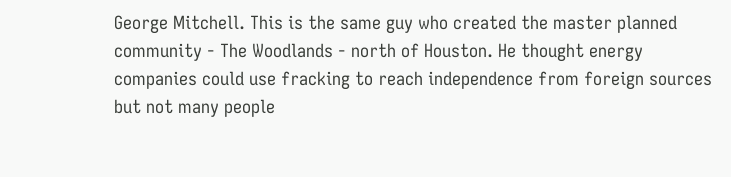George Mitchell. This is the same guy who created the master planned community - The Woodlands - north of Houston. He thought energy companies could use fracking to reach independence from foreign sources but not many people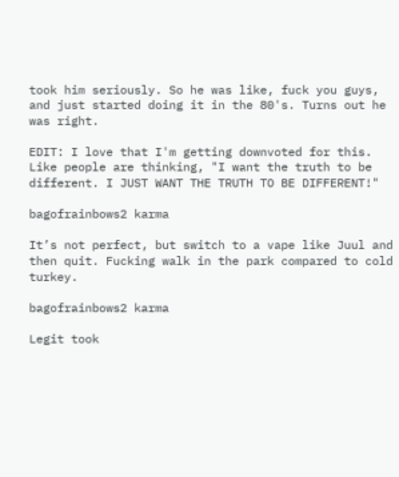took him seriously. So he was like, fuck you guys, and just started doing it in the 80's. Turns out he was right.

EDIT: I love that I'm getting downvoted for this. Like people are thinking, "I want the truth to be different. I JUST WANT THE TRUTH TO BE DIFFERENT!"

bagofrainbows2 karma

It’s not perfect, but switch to a vape like Juul and then quit. Fucking walk in the park compared to cold turkey.

bagofrainbows2 karma

Legit took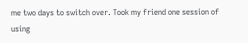me two days to switch over. Took my friend one session of using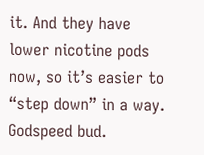it. And they have lower nicotine pods now, so it’s easier to “step down” in a way. Godspeed bud.